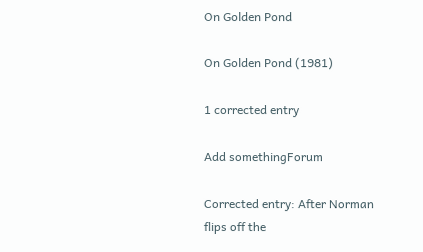On Golden Pond

On Golden Pond (1981)

1 corrected entry

Add somethingForum

Corrected entry: After Norman flips off the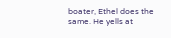boater, Ethel does the same. He yells at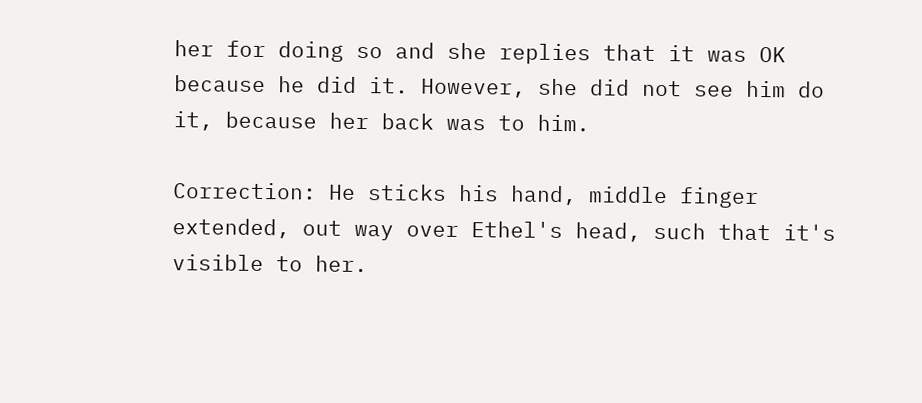her for doing so and she replies that it was OK because he did it. However, she did not see him do it, because her back was to him.

Correction: He sticks his hand, middle finger extended, out way over Ethel's head, such that it's visible to her.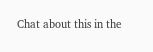Chat about this in the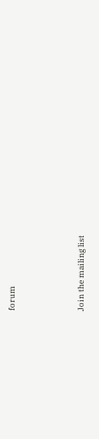forum



Join the mailing list